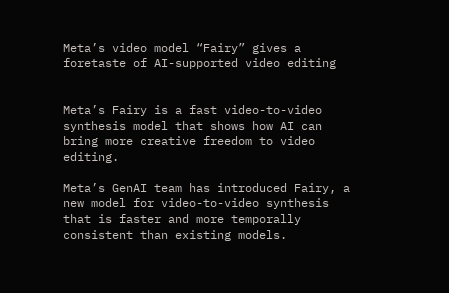Meta’s video model “Fairy” gives a foretaste of AI-supported video editing


Meta’s Fairy is a fast video-to-video synthesis model that shows how AI can bring more creative freedom to video editing.

Meta’s GenAI team has introduced Fairy, a new model for video-to-video synthesis that is faster and more temporally consistent than existing models.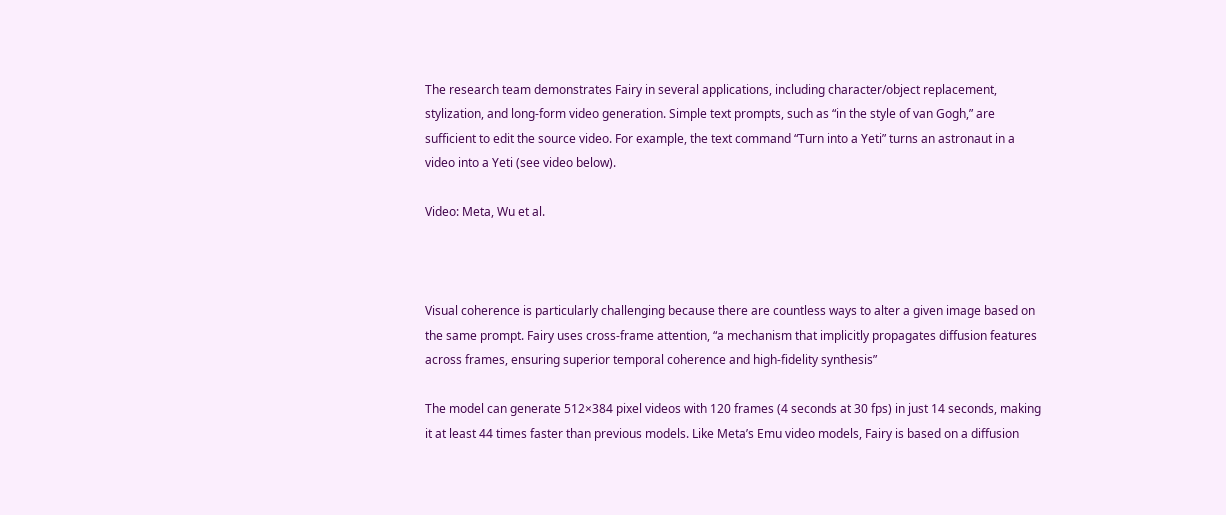The research team demonstrates Fairy in several applications, including character/object replacement, stylization, and long-form video generation. Simple text prompts, such as “in the style of van Gogh,” are sufficient to edit the source video. For example, the text command “Turn into a Yeti” turns an astronaut in a video into a Yeti (see video below).

Video: Meta, Wu et al.



Visual coherence is particularly challenging because there are countless ways to alter a given image based on the same prompt. Fairy uses cross-frame attention, “a mechanism that implicitly propagates diffusion features across frames, ensuring superior temporal coherence and high-fidelity synthesis”

The model can generate 512×384 pixel videos with 120 frames (4 seconds at 30 fps) in just 14 seconds, making it at least 44 times faster than previous models. Like Meta’s Emu video models, Fairy is based on a diffusion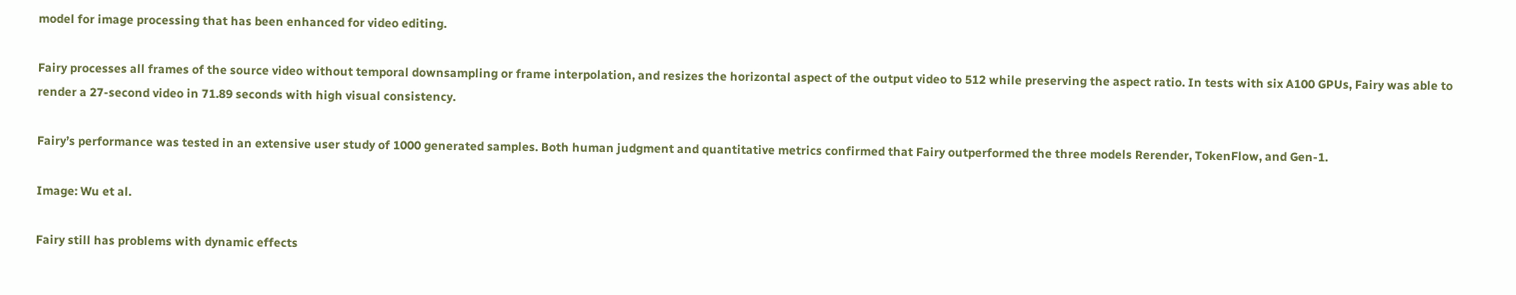model for image processing that has been enhanced for video editing.

Fairy processes all frames of the source video without temporal downsampling or frame interpolation, and resizes the horizontal aspect of the output video to 512 while preserving the aspect ratio. In tests with six A100 GPUs, Fairy was able to render a 27-second video in 71.89 seconds with high visual consistency.

Fairy’s performance was tested in an extensive user study of 1000 generated samples. Both human judgment and quantitative metrics confirmed that Fairy outperformed the three models Rerender, TokenFlow, and Gen-1.

Image: Wu et al.

Fairy still has problems with dynamic effects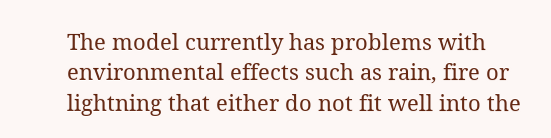The model currently has problems with environmental effects such as rain, fire or lightning that either do not fit well into the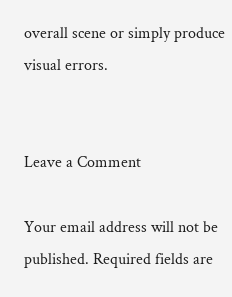overall scene or simply produce visual errors.


Leave a Comment

Your email address will not be published. Required fields are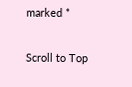marked *

Scroll to Top